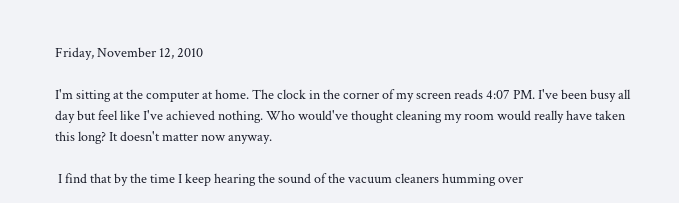Friday, November 12, 2010

I'm sitting at the computer at home. The clock in the corner of my screen reads 4:07 PM. I've been busy all day but feel like I've achieved nothing. Who would've thought cleaning my room would really have taken this long? It doesn't matter now anyway.

 I find that by the time I keep hearing the sound of the vacuum cleaners humming over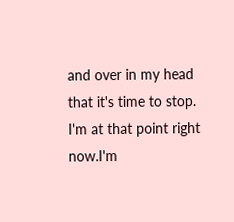and over in my head that it's time to stop. I'm at that point right now.I'm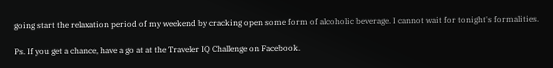going start the relaxation period of my weekend by cracking open some form of alcoholic beverage. I cannot wait for tonight's formalities.

Ps. If you get a chance, have a go at at the Traveler IQ Challenge on Facebook.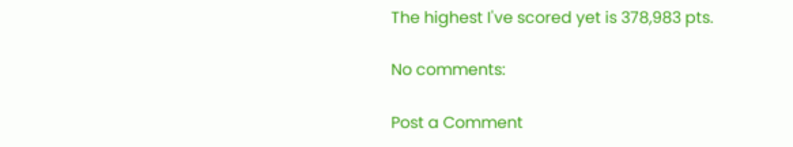The highest I've scored yet is 378,983 pts.

No comments:

Post a Comment